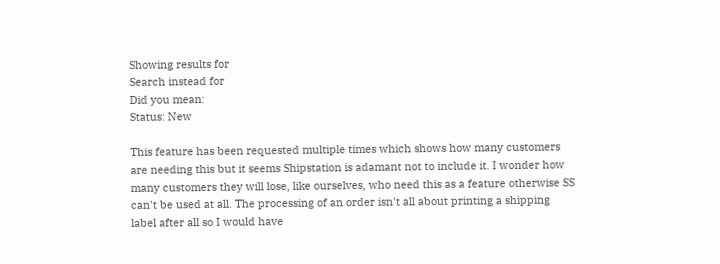Showing results for
Search instead for
Did you mean:
Status: New

This feature has been requested multiple times which shows how many customers are needing this but it seems Shipstation is adamant not to include it. I wonder how many customers they will lose, like ourselves, who need this as a feature otherwise SS can't be used at all. The processing of an order isn't all about printing a shipping label after all so I would have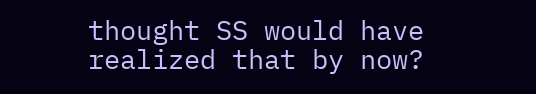thought SS would have realized that by now?